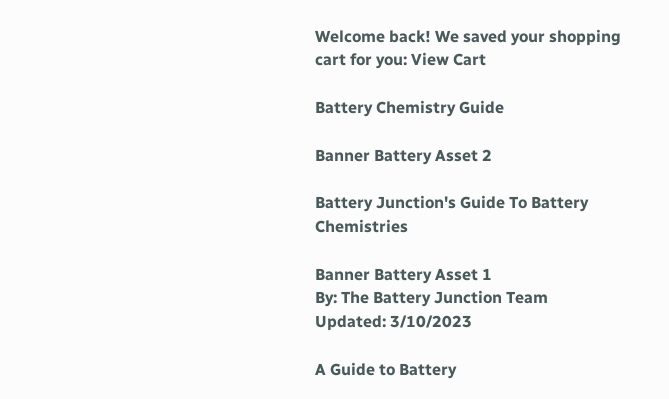Welcome back! We saved your shopping cart for you: View Cart

Battery Chemistry Guide

Banner Battery Asset 2

Battery Junction's Guide To Battery Chemistries

Banner Battery Asset 1
By: The Battery Junction Team
Updated: 3/10/2023

A Guide to Battery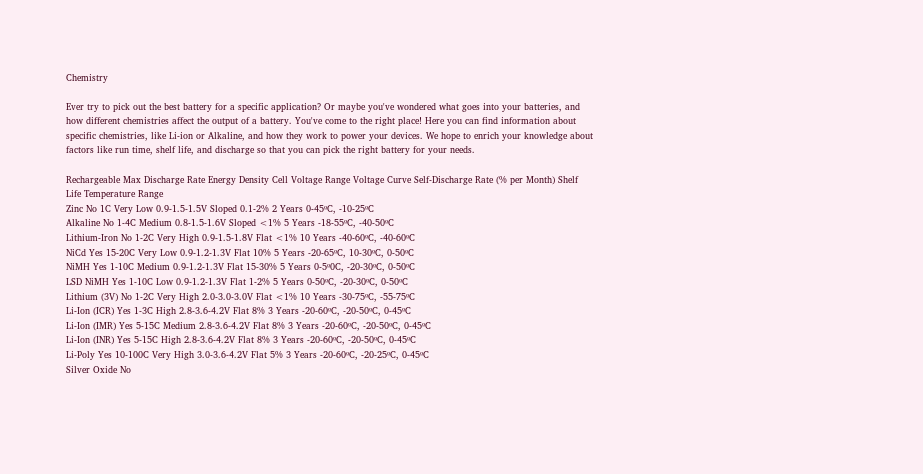Chemistry

Ever try to pick out the best battery for a specific application? Or maybe you've wondered what goes into your batteries, and how different chemistries affect the output of a battery. You've come to the right place! Here you can find information about specific chemistries, like Li-ion or Alkaline, and how they work to power your devices. We hope to enrich your knowledge about factors like run time, shelf life, and discharge so that you can pick the right battery for your needs.

Rechargeable Max Discharge Rate Energy Density Cell Voltage Range Voltage Curve Self-Discharge Rate (% per Month) Shelf Life Temperature Range
Zinc No 1C Very Low 0.9-1.5-1.5V Sloped 0.1-2% 2 Years 0-45ºC, -10-25ºC
Alkaline No 1-4C Medium 0.8-1.5-1.6V Sloped <1% 5 Years -18-55ºC, -40-50ºC
Lithium-Iron No 1-2C Very High 0.9-1.5-1.8V Flat <1% 10 Years -40-60ºC, -40-60ºC
NiCd Yes 15-20C Very Low 0.9-1.2-1.3V Flat 10% 5 Years -20-65ºC, 10-30ºC, 0-50ºC
NiMH Yes 1-10C Medium 0.9-1.2-1.3V Flat 15-30% 5 Years 0-5º0C, -20-30ºC, 0-50ºC
LSD NiMH Yes 1-10C Low 0.9-1.2-1.3V Flat 1-2% 5 Years 0-50ºC, -20-30ºC, 0-50ºC
Lithium (3V) No 1-2C Very High 2.0-3.0-3.0V Flat <1% 10 Years -30-75ºC, -55-75ºC
Li-Ion (ICR) Yes 1-3C High 2.8-3.6-4.2V Flat 8% 3 Years -20-60ºC, -20-50ºC, 0-45ºC
Li-Ion (IMR) Yes 5-15C Medium 2.8-3.6-4.2V Flat 8% 3 Years -20-60ºC, -20-50ºC, 0-45ºC
Li-Ion (INR) Yes 5-15C High 2.8-3.6-4.2V Flat 8% 3 Years -20-60ºC, -20-50ºC, 0-45ºC
Li-Poly Yes 10-100C Very High 3.0-3.6-4.2V Flat 5% 3 Years -20-60ºC, -20-25ºC, 0-45ºC
Silver Oxide No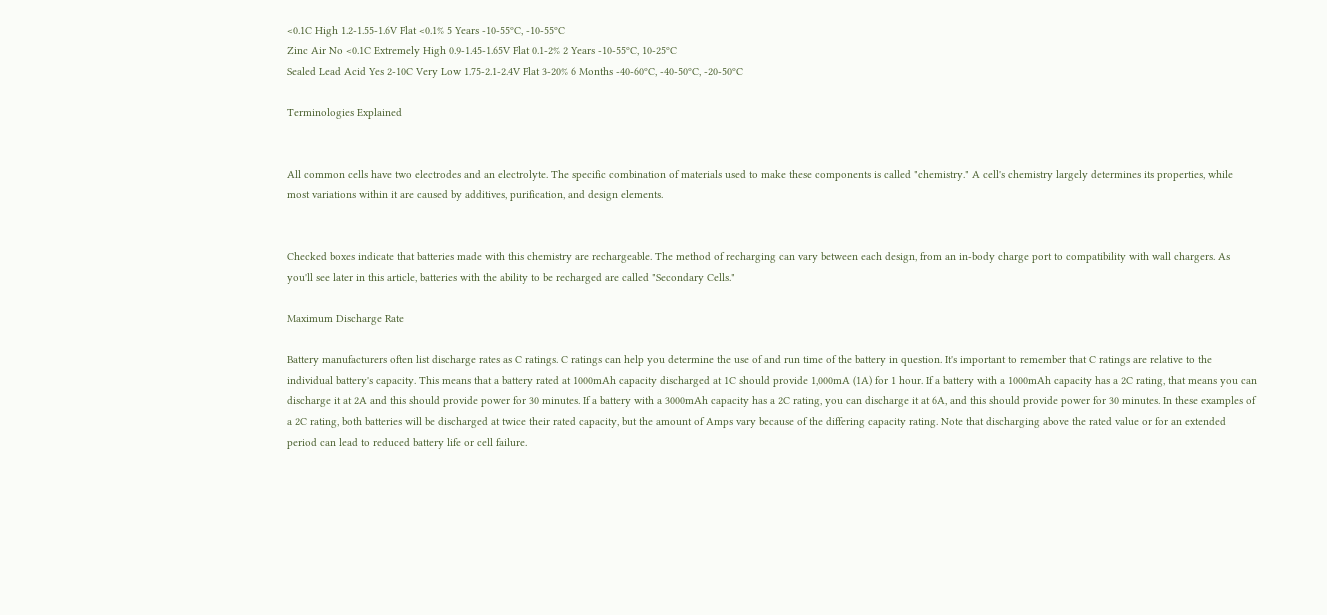<0.1C High 1.2-1.55-1.6V Flat <0.1% 5 Years -10-55ºC, -10-55ºC
Zinc Air No <0.1C Extremely High 0.9-1.45-1.65V Flat 0.1-2% 2 Years -10-55ºC, 10-25ºC
Sealed Lead Acid Yes 2-10C Very Low 1.75-2.1-2.4V Flat 3-20% 6 Months -40-60ºC, -40-50ºC, -20-50ºC

Terminologies Explained


All common cells have two electrodes and an electrolyte. The specific combination of materials used to make these components is called "chemistry." A cell's chemistry largely determines its properties, while most variations within it are caused by additives, purification, and design elements.


Checked boxes indicate that batteries made with this chemistry are rechargeable. The method of recharging can vary between each design, from an in-body charge port to compatibility with wall chargers. As you'll see later in this article, batteries with the ability to be recharged are called "Secondary Cells."

Maximum Discharge Rate

Battery manufacturers often list discharge rates as C ratings. C ratings can help you determine the use of and run time of the battery in question. It's important to remember that C ratings are relative to the individual battery's capacity. This means that a battery rated at 1000mAh capacity discharged at 1C should provide 1,000mA (1A) for 1 hour. If a battery with a 1000mAh capacity has a 2C rating, that means you can discharge it at 2A and this should provide power for 30 minutes. If a battery with a 3000mAh capacity has a 2C rating, you can discharge it at 6A, and this should provide power for 30 minutes. In these examples of a 2C rating, both batteries will be discharged at twice their rated capacity, but the amount of Amps vary because of the differing capacity rating. Note that discharging above the rated value or for an extended period can lead to reduced battery life or cell failure.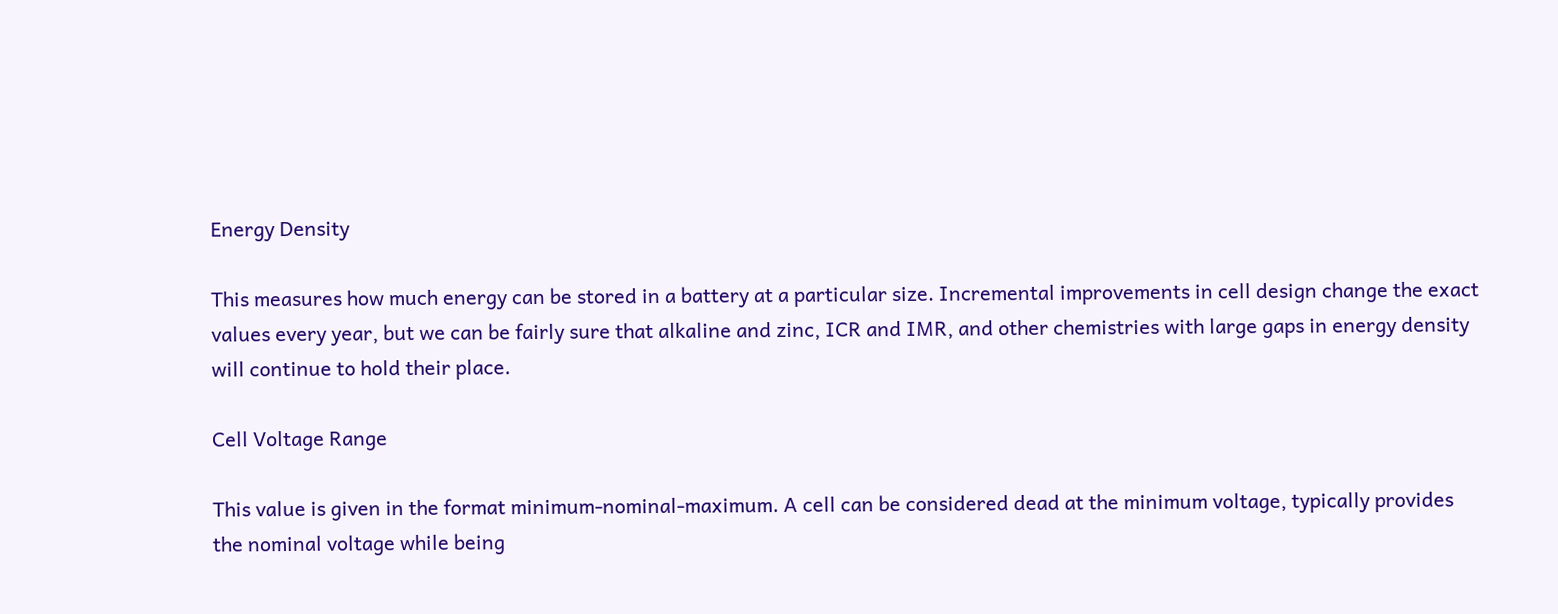Energy Density

This measures how much energy can be stored in a battery at a particular size. Incremental improvements in cell design change the exact values every year, but we can be fairly sure that alkaline and zinc, ICR and IMR, and other chemistries with large gaps in energy density will continue to hold their place.

Cell Voltage Range

This value is given in the format minimum-nominal-maximum. A cell can be considered dead at the minimum voltage, typically provides the nominal voltage while being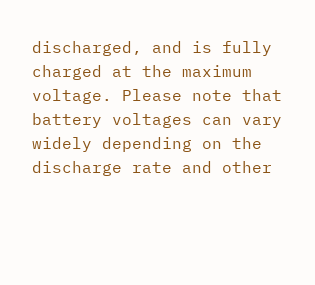discharged, and is fully charged at the maximum voltage. Please note that battery voltages can vary widely depending on the discharge rate and other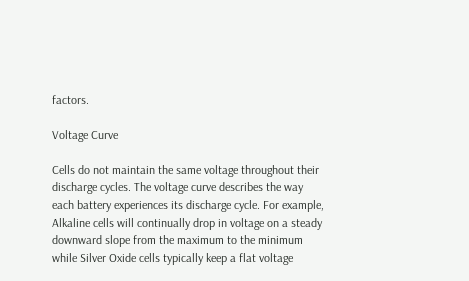factors.

Voltage Curve

Cells do not maintain the same voltage throughout their discharge cycles. The voltage curve describes the way each battery experiences its discharge cycle. For example, Alkaline cells will continually drop in voltage on a steady downward slope from the maximum to the minimum while Silver Oxide cells typically keep a flat voltage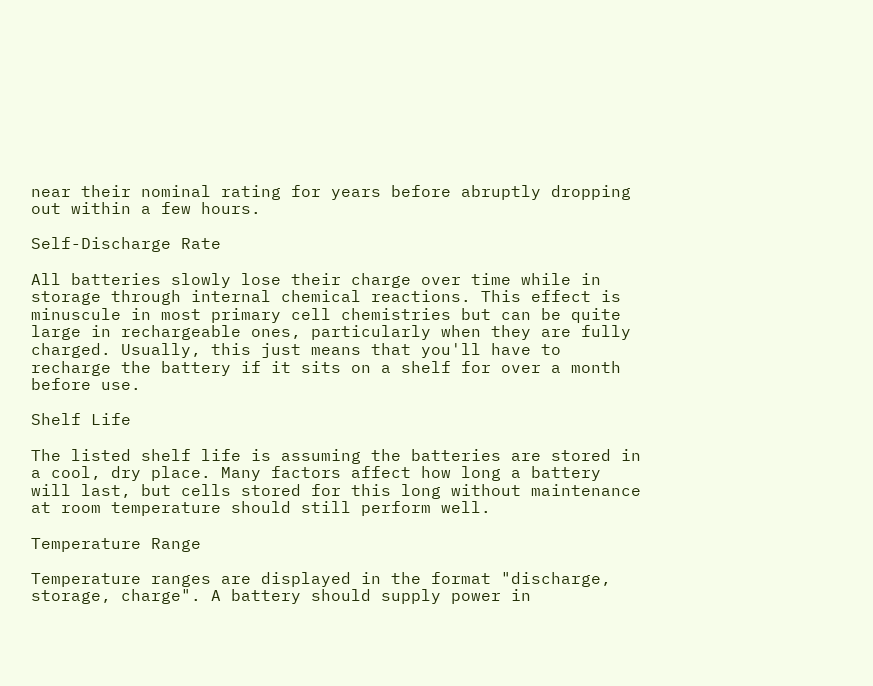near their nominal rating for years before abruptly dropping out within a few hours.

Self-Discharge Rate

All batteries slowly lose their charge over time while in storage through internal chemical reactions. This effect is minuscule in most primary cell chemistries but can be quite large in rechargeable ones, particularly when they are fully charged. Usually, this just means that you'll have to recharge the battery if it sits on a shelf for over a month before use.

Shelf Life

The listed shelf life is assuming the batteries are stored in a cool, dry place. Many factors affect how long a battery will last, but cells stored for this long without maintenance at room temperature should still perform well.

Temperature Range

Temperature ranges are displayed in the format "discharge, storage, charge". A battery should supply power in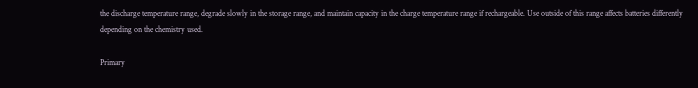the discharge temperature range, degrade slowly in the storage range, and maintain capacity in the charge temperature range if rechargeable. Use outside of this range affects batteries differently depending on the chemistry used.

Primary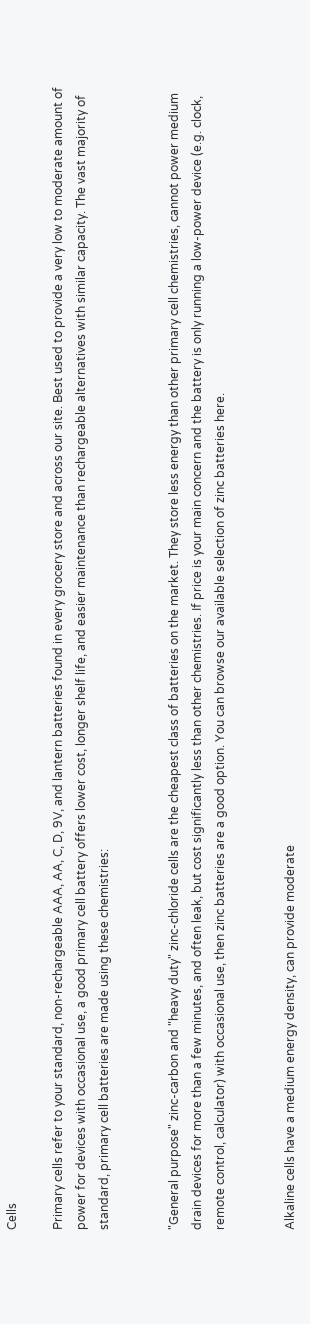Cells

Primary cells refer to your standard, non-rechargeable AAA, AA, C, D, 9V, and lantern batteries found in every grocery store and across our site. Best used to provide a very low to moderate amount of power for devices with occasional use, a good primary cell battery offers lower cost, longer shelf life, and easier maintenance than rechargeable alternatives with similar capacity. The vast majority of standard, primary cell batteries are made using these chemistries:


"General purpose" zinc-carbon and "heavy duty" zinc-chloride cells are the cheapest class of batteries on the market. They store less energy than other primary cell chemistries, cannot power medium drain devices for more than a few minutes, and often leak, but cost significantly less than other chemistries. If price is your main concern and the battery is only running a low-power device (e.g. clock, remote control, calculator) with occasional use, then zinc batteries are a good option. You can browse our available selection of zinc batteries here.


Alkaline cells have a medium energy density, can provide moderate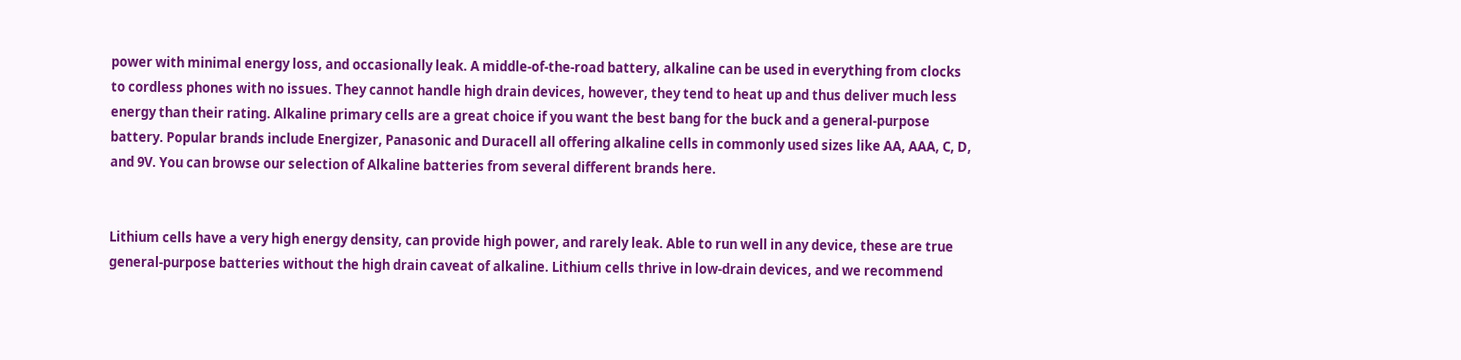power with minimal energy loss, and occasionally leak. A middle-of-the-road battery, alkaline can be used in everything from clocks to cordless phones with no issues. They cannot handle high drain devices, however, they tend to heat up and thus deliver much less energy than their rating. Alkaline primary cells are a great choice if you want the best bang for the buck and a general-purpose battery. Popular brands include Energizer, Panasonic and Duracell all offering alkaline cells in commonly used sizes like AA, AAA, C, D, and 9V. You can browse our selection of Alkaline batteries from several different brands here.


Lithium cells have a very high energy density, can provide high power, and rarely leak. Able to run well in any device, these are true general-purpose batteries without the high drain caveat of alkaline. Lithium cells thrive in low-drain devices, and we recommend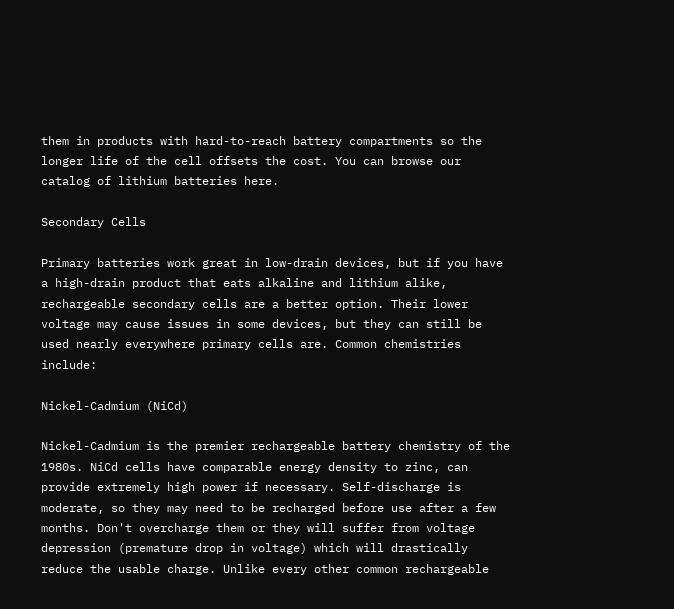them in products with hard-to-reach battery compartments so the longer life of the cell offsets the cost. You can browse our catalog of lithium batteries here.

Secondary Cells

Primary batteries work great in low-drain devices, but if you have a high-drain product that eats alkaline and lithium alike, rechargeable secondary cells are a better option. Their lower voltage may cause issues in some devices, but they can still be used nearly everywhere primary cells are. Common chemistries include:

Nickel-Cadmium (NiCd)

Nickel-Cadmium is the premier rechargeable battery chemistry of the 1980s. NiCd cells have comparable energy density to zinc, can provide extremely high power if necessary. Self-discharge is moderate, so they may need to be recharged before use after a few months. Don't overcharge them or they will suffer from voltage depression (premature drop in voltage) which will drastically reduce the usable charge. Unlike every other common rechargeable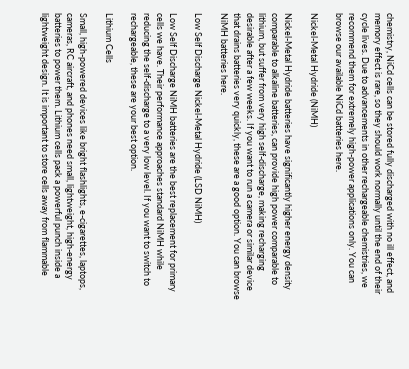chemistry, NiCd cells can be stored fully discharged with no ill effect, and memory effect is rare, so they should work normally until the end of their cycle lives. Due to advancements in other rechargeable chemistries, we recommend them for extremely high-power applications only. You can browse our available NiCd batteries here.

Nickel-Metal Hydride (NiMH)

Nickel-Metal Hydride batteries have significantly higher energy density comparable to alkaline batteries, can provide high power comparable to lithium, but suffer from very high self-discharge, making recharging desirable after a few weeks. If you want to run a camera or similar device that drains batteries very quickly, these are a good option. You can browse NiMH batteries here.

Low Self Discharge Nickel-Metal Hydride (LSD NiMH)

Low Self Discharge NiMH batteries are the best replacement for primary cells we have. Their performance approaches standard NiMH while reducing the self-discharge to a very low level. If you want to switch to rechargeable, these are your best option.

Lithium Cells

Small, high-powered devices like bright flashlights, e-cigarettes, laptops, cameras, RC aircraft, and phones need small, lightweight, high-energy batteries to power them. Lithium cells pack a powerful punch inside a lightweight design. It is important to store cells away from flammable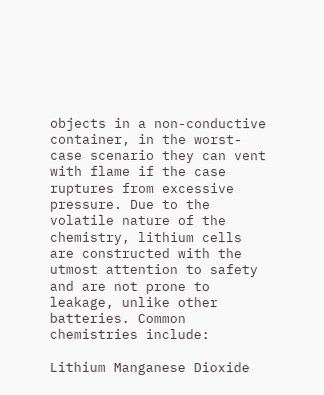objects in a non-conductive container, in the worst-case scenario they can vent with flame if the case ruptures from excessive pressure. Due to the volatile nature of the chemistry, lithium cells are constructed with the utmost attention to safety and are not prone to leakage, unlike other batteries. Common chemistries include:

Lithium Manganese Dioxide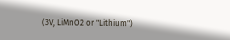(3V, LiMnO2 or "Lithium")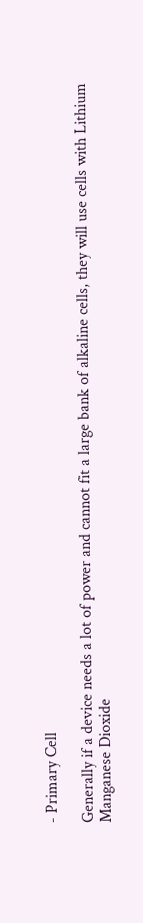- Primary Cell

Generally if a device needs a lot of power and cannot fit a large bank of alkaline cells, they will use cells with Lithium Manganese Dioxide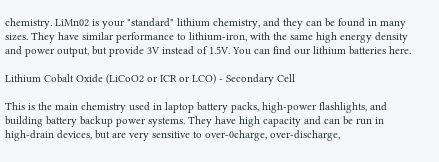chemistry. LiMn02 is your "standard" lithium chemistry, and they can be found in many sizes. They have similar performance to lithium-iron, with the same high energy density and power output, but provide 3V instead of 1.5V. You can find our lithium batteries here.

Lithium Cobalt Oxide (LiCoO2 or ICR or LCO) - Secondary Cell

This is the main chemistry used in laptop battery packs, high-power flashlights, and building battery backup power systems. They have high capacity and can be run in high-drain devices, but are very sensitive to over-0charge, over-discharge,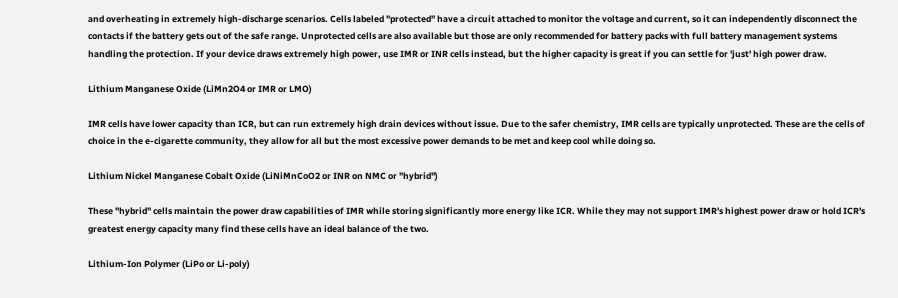and overheating in extremely high-discharge scenarios. Cells labeled "protected" have a circuit attached to monitor the voltage and current, so it can independently disconnect the contacts if the battery gets out of the safe range. Unprotected cells are also available but those are only recommended for battery packs with full battery management systems handling the protection. If your device draws extremely high power, use IMR or INR cells instead, but the higher capacity is great if you can settle for 'just' high power draw.

Lithium Manganese Oxide (LiMn2O4 or IMR or LMO)

IMR cells have lower capacity than ICR, but can run extremely high drain devices without issue. Due to the safer chemistry, IMR cells are typically unprotected. These are the cells of choice in the e-cigarette community, they allow for all but the most excessive power demands to be met and keep cool while doing so.

Lithium Nickel Manganese Cobalt Oxide (LiNiMnCoO2 or INR on NMC or "hybrid")

These "hybrid" cells maintain the power draw capabilities of IMR while storing significantly more energy like ICR. While they may not support IMR's highest power draw or hold ICR's greatest energy capacity many find these cells have an ideal balance of the two.

Lithium-Ion Polymer (LiPo or Li-poly)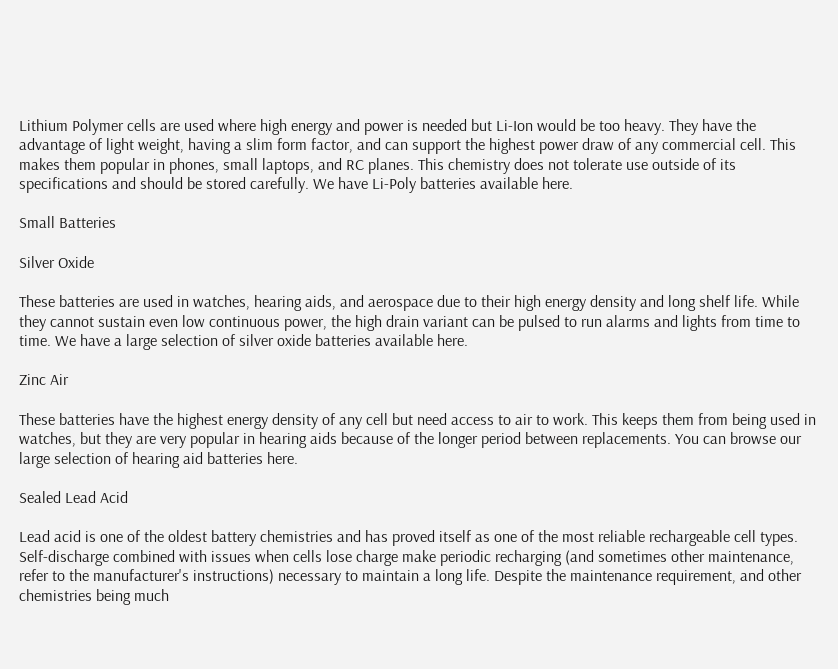Lithium Polymer cells are used where high energy and power is needed but Li-Ion would be too heavy. They have the advantage of light weight, having a slim form factor, and can support the highest power draw of any commercial cell. This makes them popular in phones, small laptops, and RC planes. This chemistry does not tolerate use outside of its specifications and should be stored carefully. We have Li-Poly batteries available here.

Small Batteries

Silver Oxide

These batteries are used in watches, hearing aids, and aerospace due to their high energy density and long shelf life. While they cannot sustain even low continuous power, the high drain variant can be pulsed to run alarms and lights from time to time. We have a large selection of silver oxide batteries available here.

Zinc Air

These batteries have the highest energy density of any cell but need access to air to work. This keeps them from being used in watches, but they are very popular in hearing aids because of the longer period between replacements. You can browse our large selection of hearing aid batteries here.

Sealed Lead Acid

Lead acid is one of the oldest battery chemistries and has proved itself as one of the most reliable rechargeable cell types. Self-discharge combined with issues when cells lose charge make periodic recharging (and sometimes other maintenance, refer to the manufacturer's instructions) necessary to maintain a long life. Despite the maintenance requirement, and other chemistries being much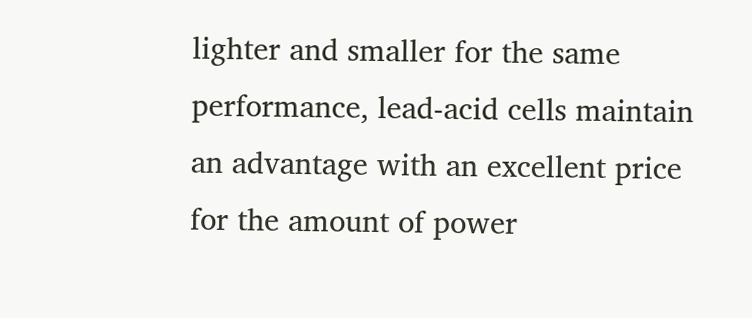lighter and smaller for the same performance, lead-acid cells maintain an advantage with an excellent price for the amount of power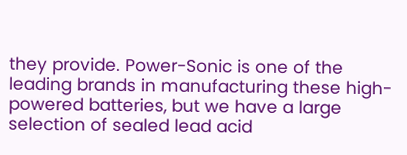they provide. Power-Sonic is one of the leading brands in manufacturing these high-powered batteries, but we have a large selection of sealed lead acid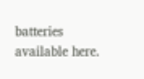batteries available here.